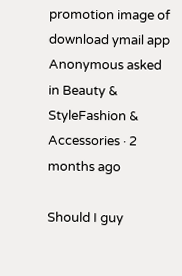promotion image of download ymail app
Anonymous asked in Beauty & StyleFashion & Accessories · 2 months ago

Should I guy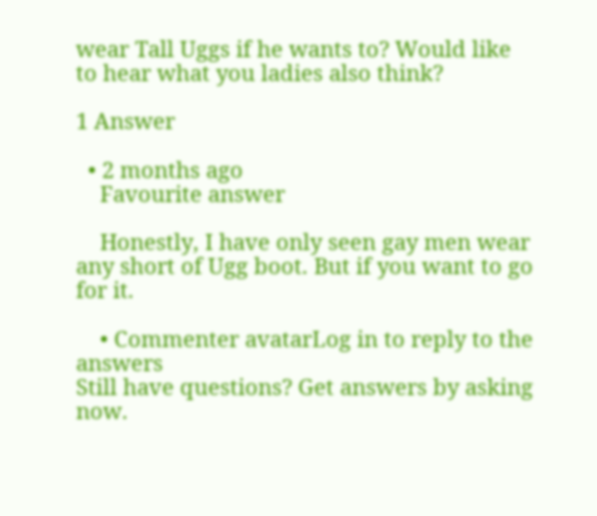wear Tall Uggs if he wants to? Would like to hear what you ladies also think?

1 Answer

  • 2 months ago
    Favourite answer

    Honestly, I have only seen gay men wear any short of Ugg boot. But if you want to go for it.

    • Commenter avatarLog in to reply to the answers
Still have questions? Get answers by asking now.